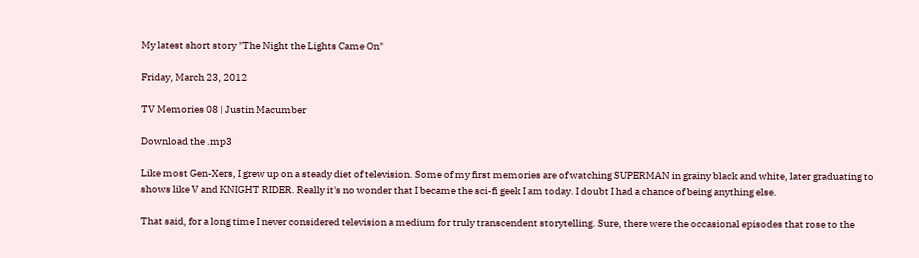My latest short story "The Night the Lights Came On"

Friday, March 23, 2012

TV Memories 08 | Justin Macumber

Download the .mp3

Like most Gen-Xers, I grew up on a steady diet of television. Some of my first memories are of watching SUPERMAN in grainy black and white, later graduating to shows like V and KNIGHT RIDER. Really it's no wonder that I became the sci-fi geek I am today. I doubt I had a chance of being anything else.

That said, for a long time I never considered television a medium for truly transcendent storytelling. Sure, there were the occasional episodes that rose to the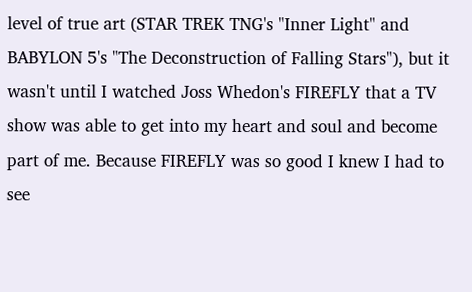level of true art (STAR TREK TNG's "Inner Light" and BABYLON 5's "The Deconstruction of Falling Stars"), but it wasn't until I watched Joss Whedon's FIREFLY that a TV show was able to get into my heart and soul and become part of me. Because FIREFLY was so good I knew I had to see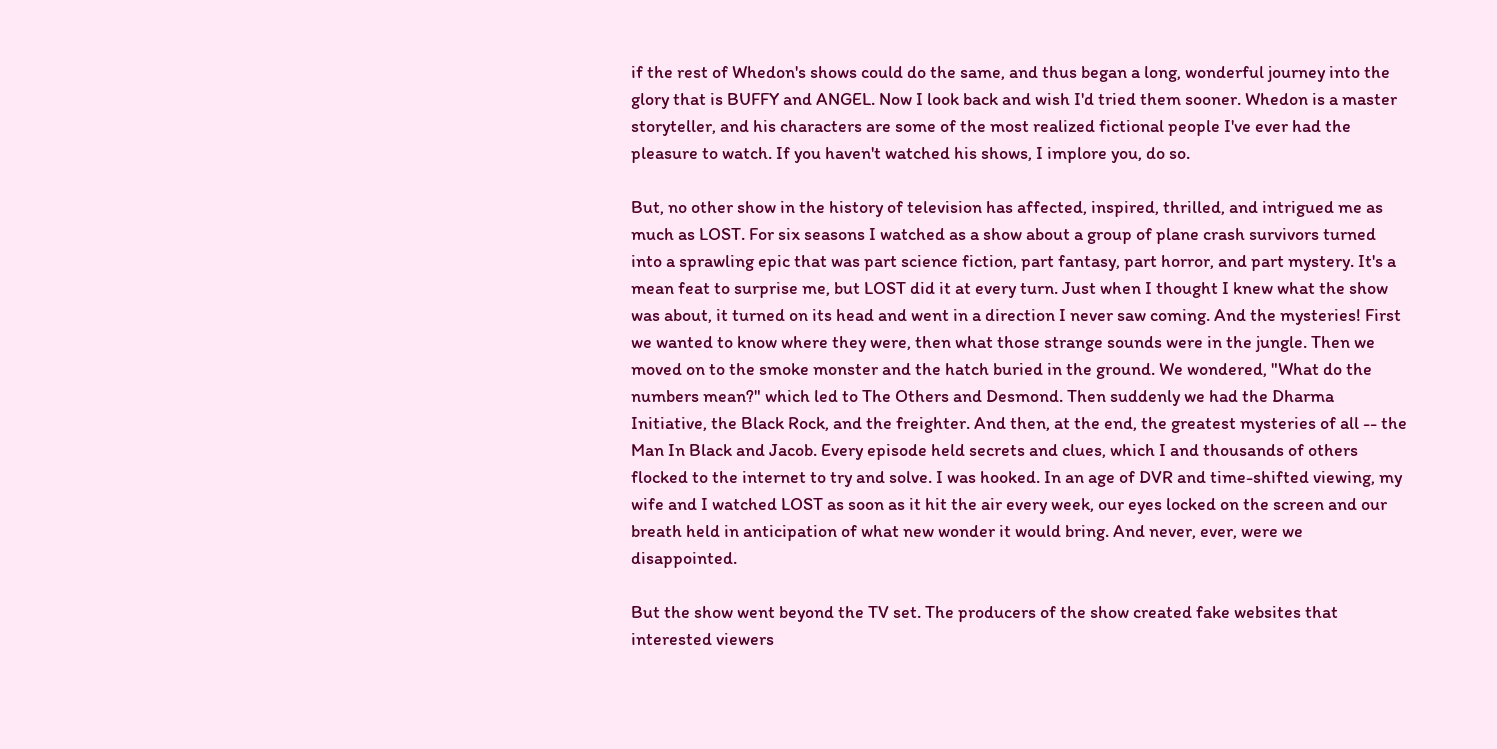if the rest of Whedon's shows could do the same, and thus began a long, wonderful journey into the glory that is BUFFY and ANGEL. Now I look back and wish I'd tried them sooner. Whedon is a master storyteller, and his characters are some of the most realized fictional people I've ever had the pleasure to watch. If you haven't watched his shows, I implore you, do so.

But, no other show in the history of television has affected, inspired, thrilled, and intrigued me as much as LOST. For six seasons I watched as a show about a group of plane crash survivors turned into a sprawling epic that was part science fiction, part fantasy, part horror, and part mystery. It's a mean feat to surprise me, but LOST did it at every turn. Just when I thought I knew what the show was about, it turned on its head and went in a direction I never saw coming. And the mysteries! First we wanted to know where they were, then what those strange sounds were in the jungle. Then we moved on to the smoke monster and the hatch buried in the ground. We wondered, "What do the numbers mean?" which led to The Others and Desmond. Then suddenly we had the Dharma Initiative, the Black Rock, and the freighter. And then, at the end, the greatest mysteries of all -- the Man In Black and Jacob. Every episode held secrets and clues, which I and thousands of others flocked to the internet to try and solve. I was hooked. In an age of DVR and time-shifted viewing, my wife and I watched LOST as soon as it hit the air every week, our eyes locked on the screen and our breath held in anticipation of what new wonder it would bring. And never, ever, were we disappointed.

But the show went beyond the TV set. The producers of the show created fake websites that interested viewers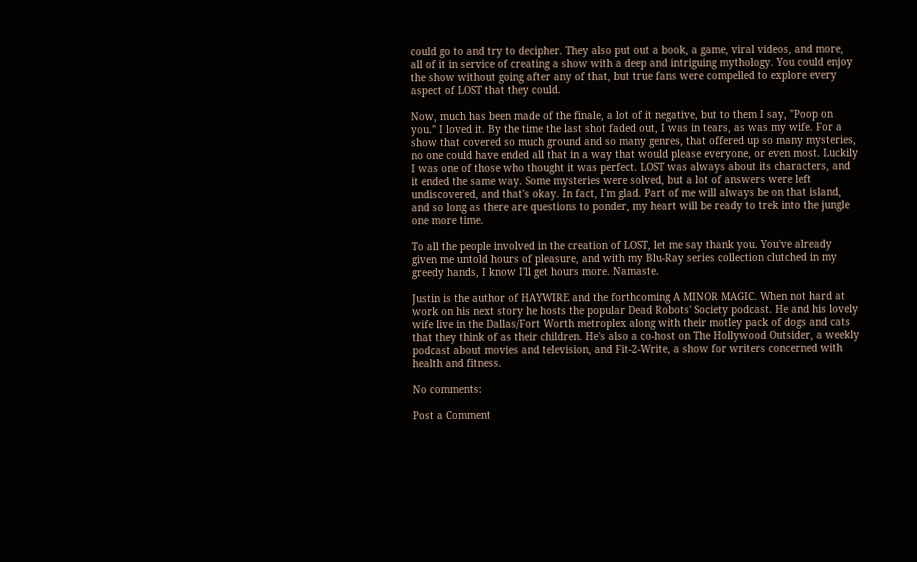could go to and try to decipher. They also put out a book, a game, viral videos, and more, all of it in service of creating a show with a deep and intriguing mythology. You could enjoy the show without going after any of that, but true fans were compelled to explore every aspect of LOST that they could.

Now, much has been made of the finale, a lot of it negative, but to them I say, "Poop on you." I loved it. By the time the last shot faded out, I was in tears, as was my wife. For a show that covered so much ground and so many genres, that offered up so many mysteries, no one could have ended all that in a way that would please everyone, or even most. Luckily I was one of those who thought it was perfect. LOST was always about its characters, and it ended the same way. Some mysteries were solved, but a lot of answers were left undiscovered, and that's okay. In fact, I'm glad. Part of me will always be on that island, and so long as there are questions to ponder, my heart will be ready to trek into the jungle one more time.

To all the people involved in the creation of LOST, let me say thank you. You've already given me untold hours of pleasure, and with my Blu-Ray series collection clutched in my greedy hands, I know I'll get hours more. Namaste.

Justin is the author of HAYWIRE and the forthcoming A MINOR MAGIC. When not hard at work on his next story he hosts the popular Dead Robots' Society podcast. He and his lovely wife live in the Dallas/Fort Worth metroplex along with their motley pack of dogs and cats that they think of as their children. He's also a co-host on The Hollywood Outsider, a weekly podcast about movies and television, and Fit-2-Write, a show for writers concerned with health and fitness.

No comments:

Post a Comment